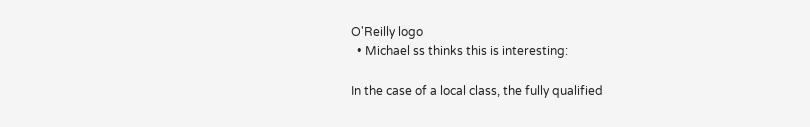O'Reilly logo
  • Michael ss thinks this is interesting:

In the case of a local class, the fully qualified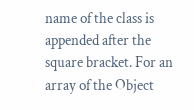name of the class is appended after the square bracket. For an array of the Object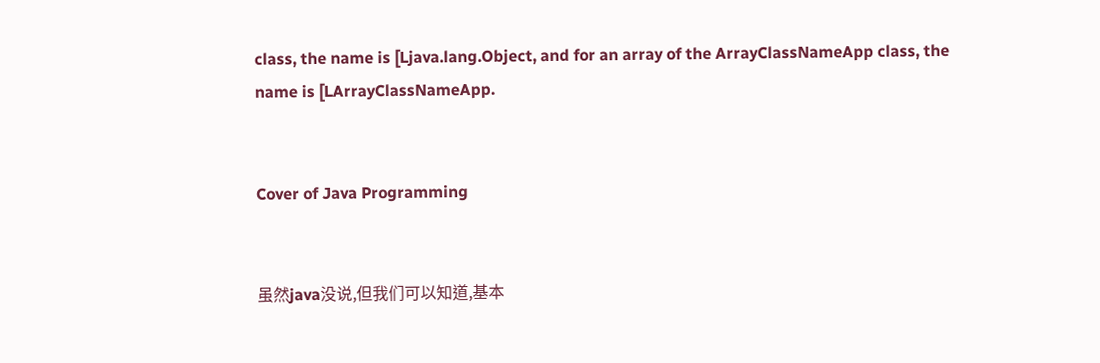class, the name is [Ljava.lang.Object, and for an array of the ArrayClassNameApp class, the name is [LArrayClassNameApp.


Cover of Java Programming


虽然java没说,但我们可以知道,基本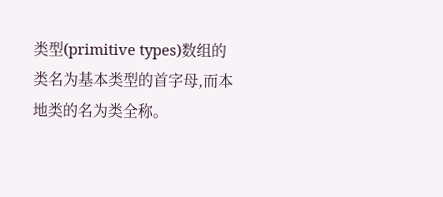类型(primitive types)数组的类名为基本类型的首字母,而本地类的名为类全称。